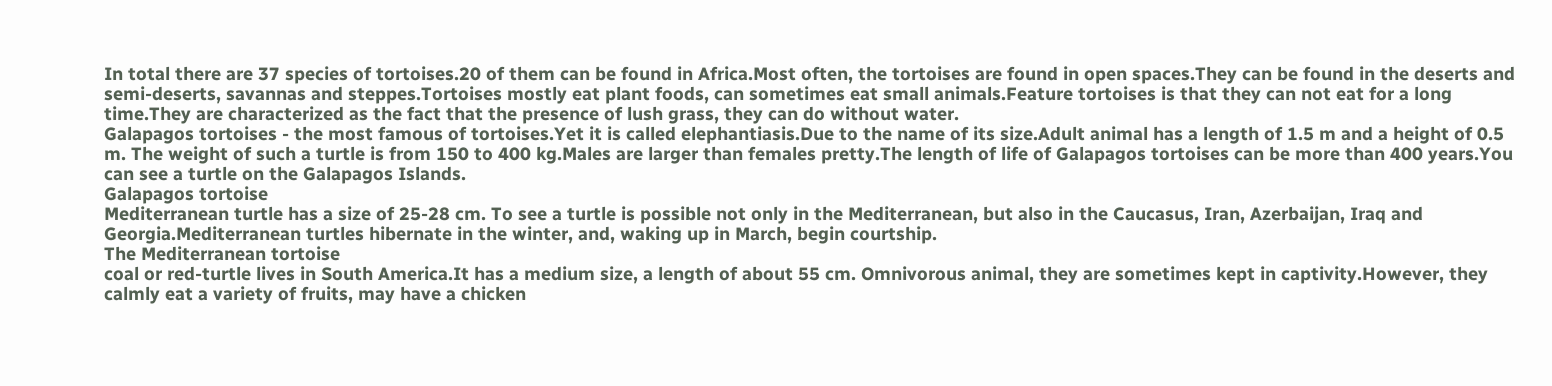In total there are 37 species of tortoises.20 of them can be found in Africa.Most often, the tortoises are found in open spaces.They can be found in the deserts and semi-deserts, savannas and steppes.Tortoises mostly eat plant foods, can sometimes eat small animals.Feature tortoises is that they can not eat for a long time.They are characterized as the fact that the presence of lush grass, they can do without water.
Galapagos tortoises - the most famous of tortoises.Yet it is called elephantiasis.Due to the name of its size.Adult animal has a length of 1.5 m and a height of 0.5 m. The weight of such a turtle is from 150 to 400 kg.Males are larger than females pretty.The length of life of Galapagos tortoises can be more than 400 years.You can see a turtle on the Galapagos Islands.
Galapagos tortoise
Mediterranean turtle has a size of 25-28 cm. To see a turtle is possible not only in the Mediterranean, but also in the Caucasus, Iran, Azerbaijan, Iraq and Georgia.Mediterranean turtles hibernate in the winter, and, waking up in March, begin courtship.
The Mediterranean tortoise
coal or red-turtle lives in South America.It has a medium size, a length of about 55 cm. Omnivorous animal, they are sometimes kept in captivity.However, they calmly eat a variety of fruits, may have a chicken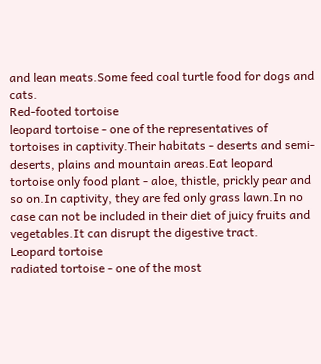and lean meats.Some feed coal turtle food for dogs and cats.
Red-footed tortoise
leopard tortoise - one of the representatives of tortoises in captivity.Their habitats - deserts and semi-deserts, plains and mountain areas.Eat leopard tortoise only food plant - aloe, thistle, prickly pear and so on.In captivity, they are fed only grass lawn.In no case can not be included in their diet of juicy fruits and vegetables.It can disrupt the digestive tract.
Leopard tortoise
radiated tortoise - one of the most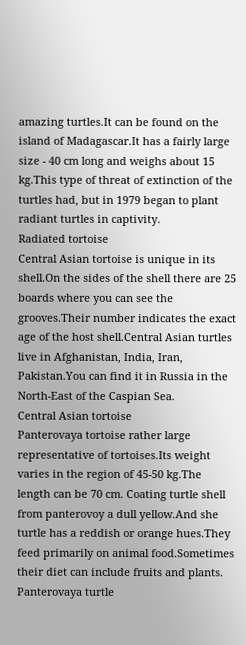amazing turtles.It can be found on the island of Madagascar.It has a fairly large size - 40 cm long and weighs about 15 kg.This type of threat of extinction of the turtles had, but in 1979 began to plant radiant turtles in captivity.
Radiated tortoise
Central Asian tortoise is unique in its shell.On the sides of the shell there are 25 boards where you can see the grooves.Their number indicates the exact age of the host shell.Central Asian turtles live in Afghanistan, India, Iran, Pakistan.You can find it in Russia in the North-East of the Caspian Sea.
Central Asian tortoise
Panterovaya tortoise rather large representative of tortoises.Its weight varies in the region of 45-50 kg.The length can be 70 cm. Coating turtle shell from panterovoy a dull yellow.And she turtle has a reddish or orange hues.They feed primarily on animal food.Sometimes their diet can include fruits and plants.
Panterovaya turtle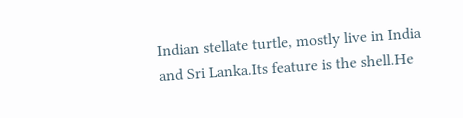Indian stellate turtle, mostly live in India and Sri Lanka.Its feature is the shell.He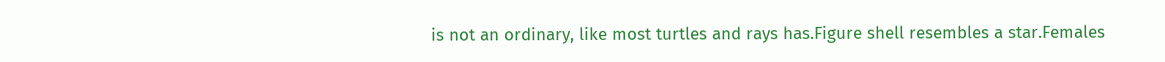is not an ordinary, like most turtles and rays has.Figure shell resembles a star.Females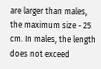are larger than males, the maximum size - 25 cm. In males, the length does not exceed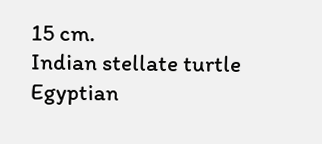15 cm.
Indian stellate turtle
Egyptian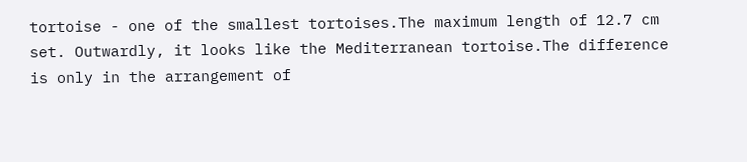tortoise - one of the smallest tortoises.The maximum length of 12.7 cm set. Outwardly, it looks like the Mediterranean tortoise.The difference is only in the arrangement of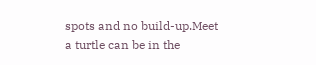spots and no build-up.Meet a turtle can be in the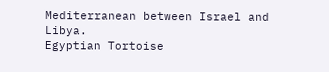Mediterranean between Israel and Libya.
Egyptian Tortoise